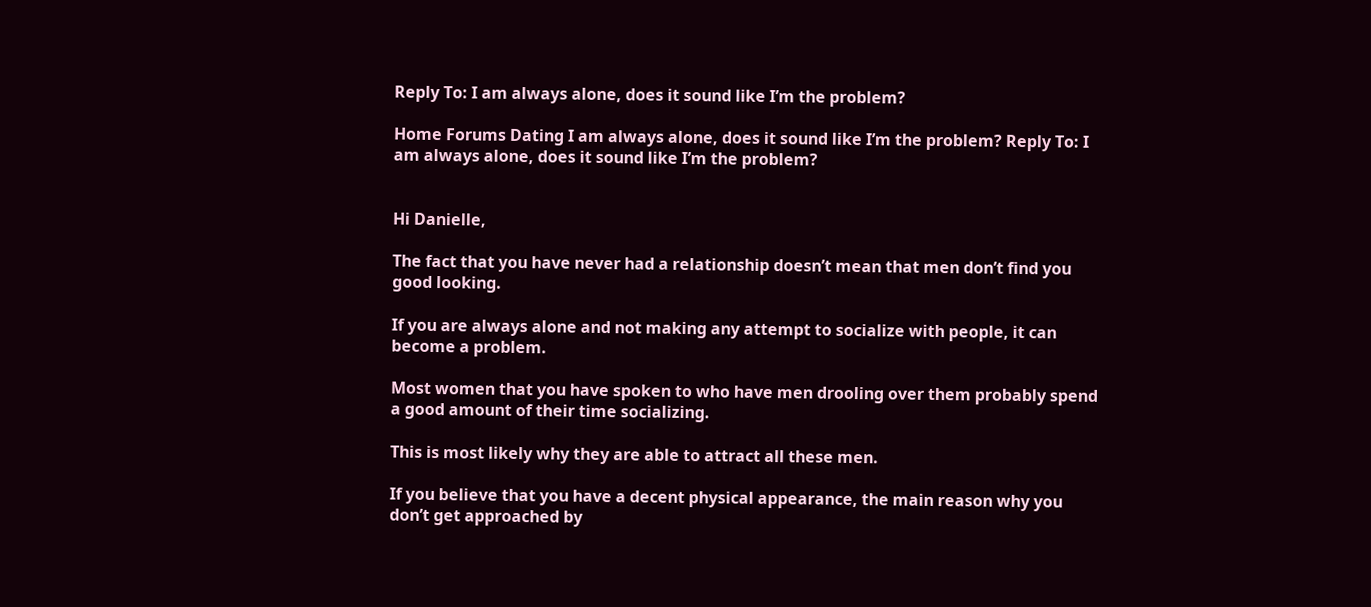Reply To: I am always alone, does it sound like I’m the problem?

Home Forums Dating I am always alone, does it sound like I’m the problem? Reply To: I am always alone, does it sound like I’m the problem?


Hi Danielle,

The fact that you have never had a relationship doesn’t mean that men don’t find you good looking.

If you are always alone and not making any attempt to socialize with people, it can become a problem.

Most women that you have spoken to who have men drooling over them probably spend a good amount of their time socializing.

This is most likely why they are able to attract all these men.

If you believe that you have a decent physical appearance, the main reason why you don’t get approached by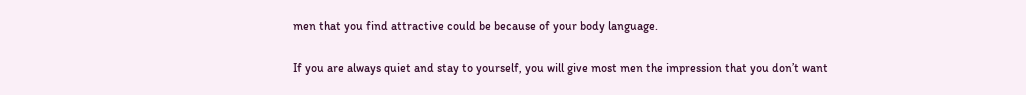men that you find attractive could be because of your body language.

If you are always quiet and stay to yourself, you will give most men the impression that you don’t want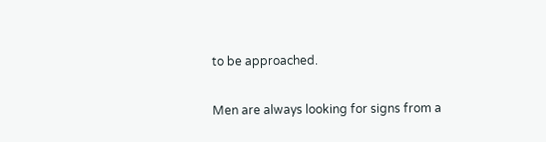to be approached.

Men are always looking for signs from a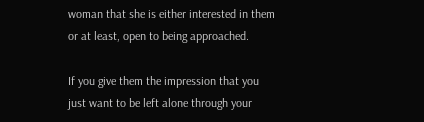woman that she is either interested in them or at least, open to being approached.

If you give them the impression that you just want to be left alone through your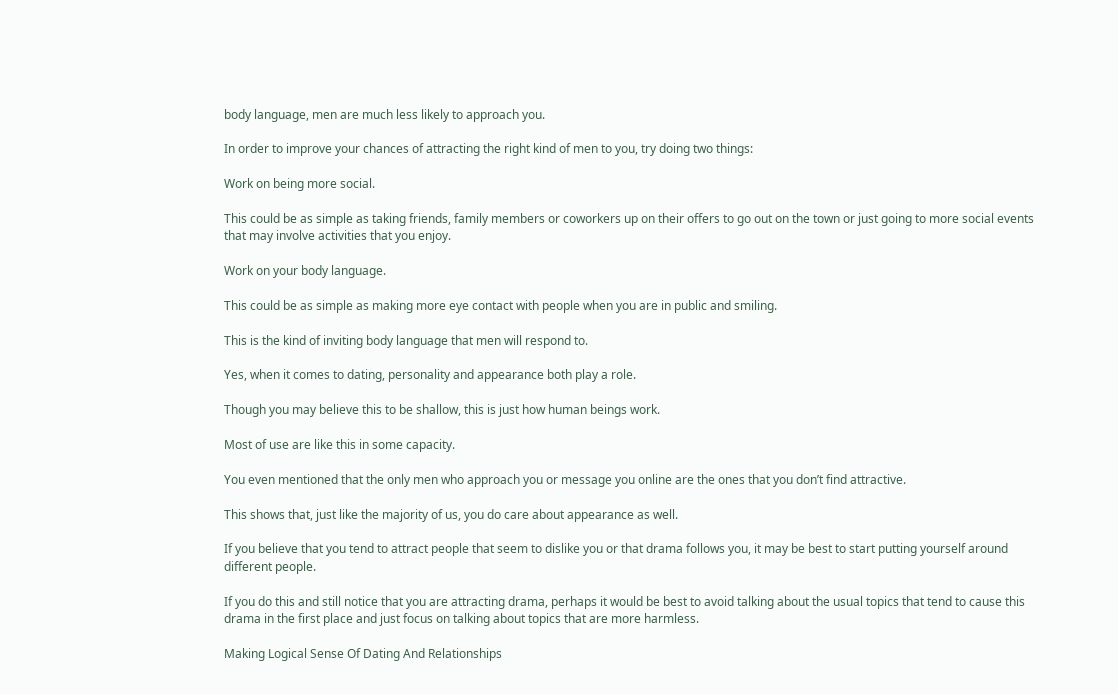body language, men are much less likely to approach you.

In order to improve your chances of attracting the right kind of men to you, try doing two things:

Work on being more social.

This could be as simple as taking friends, family members or coworkers up on their offers to go out on the town or just going to more social events that may involve activities that you enjoy.

Work on your body language.

This could be as simple as making more eye contact with people when you are in public and smiling.

This is the kind of inviting body language that men will respond to.

Yes, when it comes to dating, personality and appearance both play a role.

Though you may believe this to be shallow, this is just how human beings work.

Most of use are like this in some capacity.

You even mentioned that the only men who approach you or message you online are the ones that you don’t find attractive.

This shows that, just like the majority of us, you do care about appearance as well.

If you believe that you tend to attract people that seem to dislike you or that drama follows you, it may be best to start putting yourself around different people.

If you do this and still notice that you are attracting drama, perhaps it would be best to avoid talking about the usual topics that tend to cause this drama in the first place and just focus on talking about topics that are more harmless.

Making Logical Sense Of Dating And Relationships